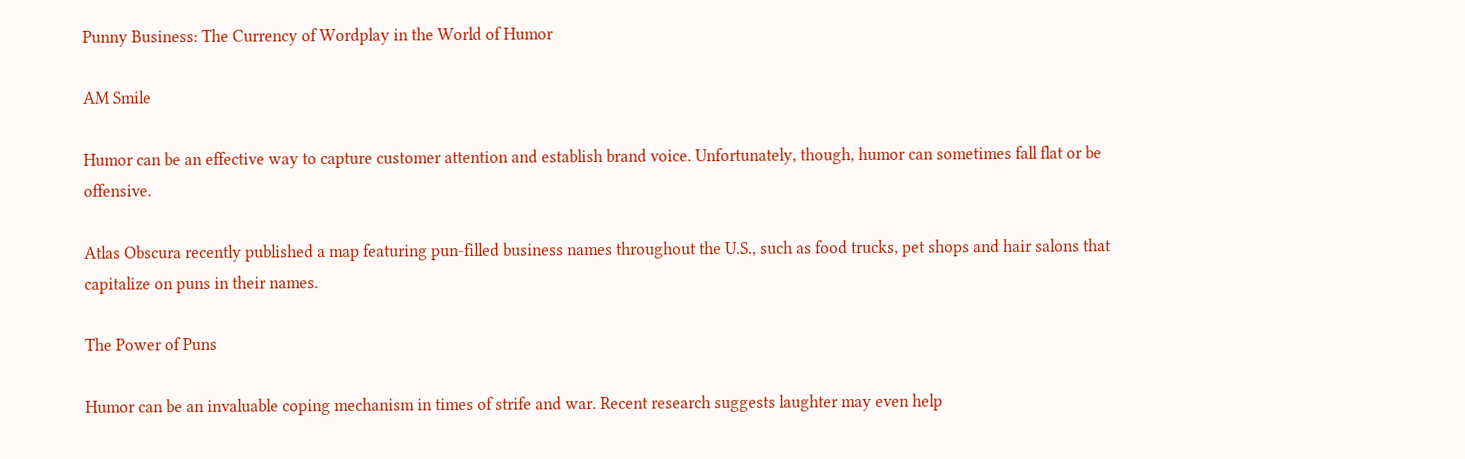Punny Business: The Currency of Wordplay in the World of Humor

AM Smile

Humor can be an effective way to capture customer attention and establish brand voice. Unfortunately, though, humor can sometimes fall flat or be offensive.

Atlas Obscura recently published a map featuring pun-filled business names throughout the U.S., such as food trucks, pet shops and hair salons that capitalize on puns in their names.

The Power of Puns

Humor can be an invaluable coping mechanism in times of strife and war. Recent research suggests laughter may even help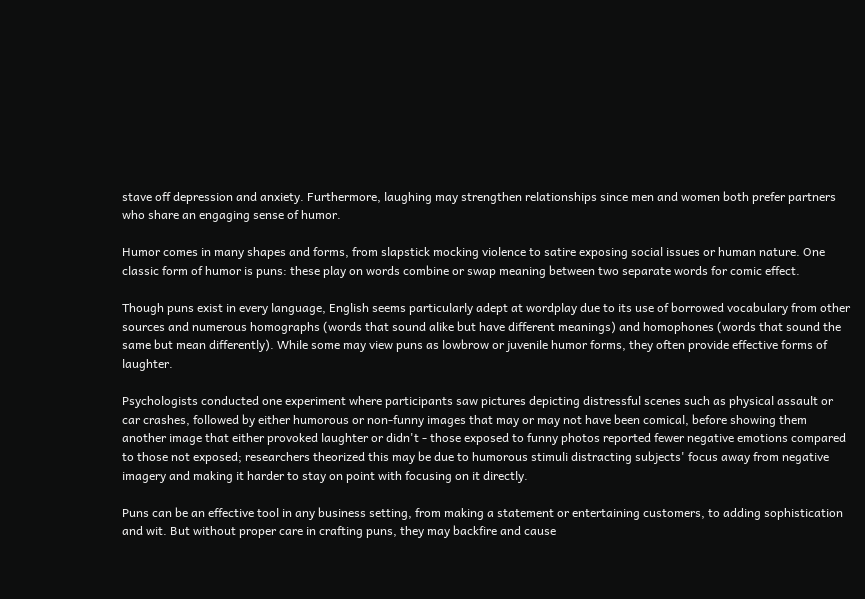stave off depression and anxiety. Furthermore, laughing may strengthen relationships since men and women both prefer partners who share an engaging sense of humor.

Humor comes in many shapes and forms, from slapstick mocking violence to satire exposing social issues or human nature. One classic form of humor is puns: these play on words combine or swap meaning between two separate words for comic effect.

Though puns exist in every language, English seems particularly adept at wordplay due to its use of borrowed vocabulary from other sources and numerous homographs (words that sound alike but have different meanings) and homophones (words that sound the same but mean differently). While some may view puns as lowbrow or juvenile humor forms, they often provide effective forms of laughter.

Psychologists conducted one experiment where participants saw pictures depicting distressful scenes such as physical assault or car crashes, followed by either humorous or non-funny images that may or may not have been comical, before showing them another image that either provoked laughter or didn't - those exposed to funny photos reported fewer negative emotions compared to those not exposed; researchers theorized this may be due to humorous stimuli distracting subjects' focus away from negative imagery and making it harder to stay on point with focusing on it directly.

Puns can be an effective tool in any business setting, from making a statement or entertaining customers, to adding sophistication and wit. But without proper care in crafting puns, they may backfire and cause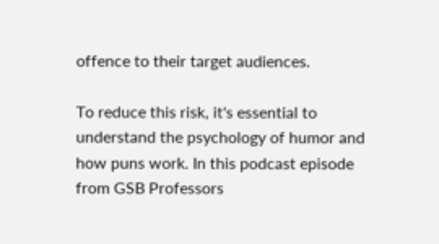offence to their target audiences.

To reduce this risk, it's essential to understand the psychology of humor and how puns work. In this podcast episode from GSB Professors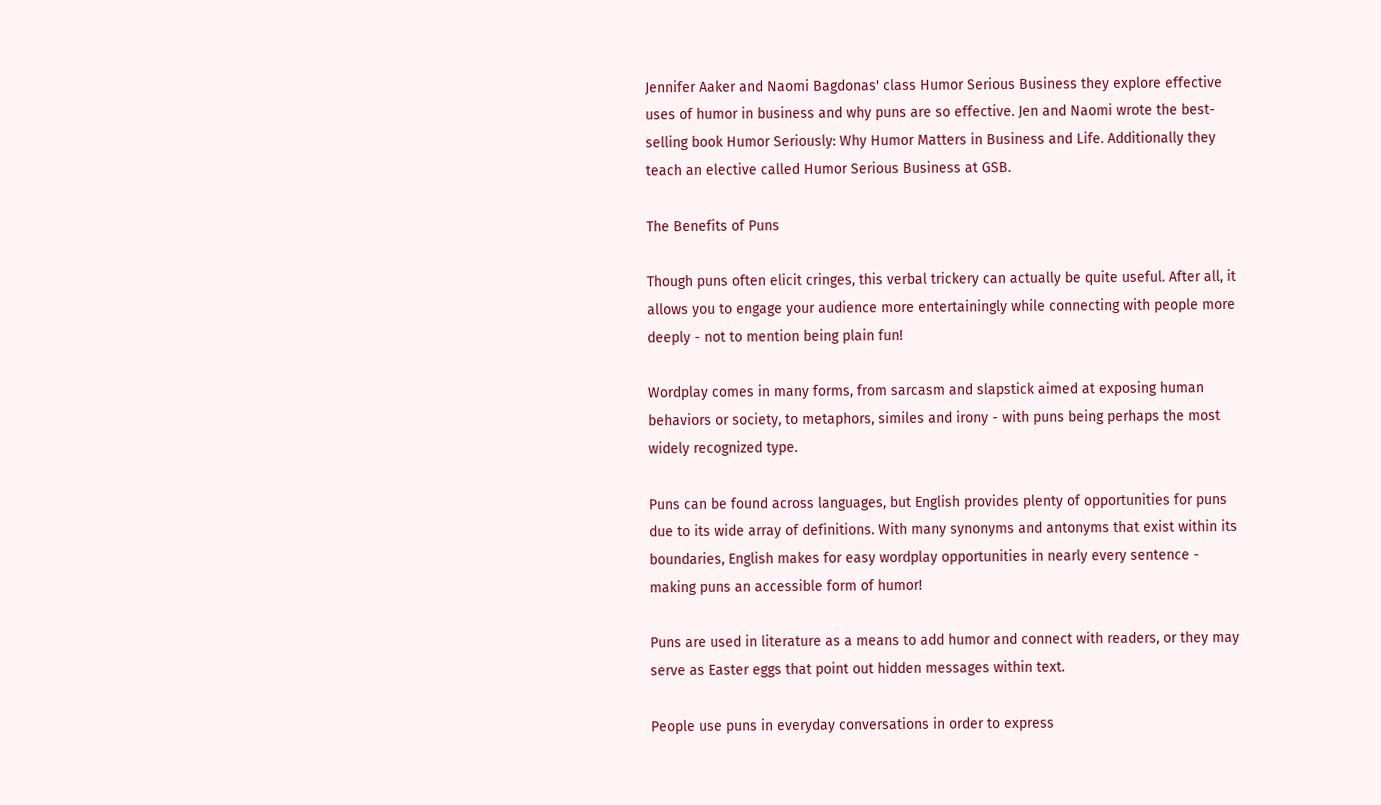Jennifer Aaker and Naomi Bagdonas' class Humor Serious Business they explore effective uses of humor in business and why puns are so effective. Jen and Naomi wrote the best-selling book Humor Seriously: Why Humor Matters in Business and Life. Additionally they teach an elective called Humor Serious Business at GSB.

The Benefits of Puns

Though puns often elicit cringes, this verbal trickery can actually be quite useful. After all, it allows you to engage your audience more entertainingly while connecting with people more deeply - not to mention being plain fun!

Wordplay comes in many forms, from sarcasm and slapstick aimed at exposing human behaviors or society, to metaphors, similes and irony - with puns being perhaps the most widely recognized type.

Puns can be found across languages, but English provides plenty of opportunities for puns due to its wide array of definitions. With many synonyms and antonyms that exist within its boundaries, English makes for easy wordplay opportunities in nearly every sentence - making puns an accessible form of humor!

Puns are used in literature as a means to add humor and connect with readers, or they may serve as Easter eggs that point out hidden messages within text.

People use puns in everyday conversations in order to express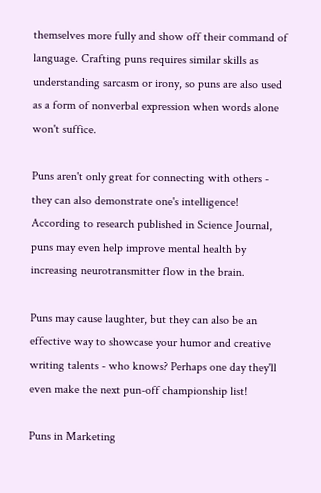themselves more fully and show off their command of language. Crafting puns requires similar skills as understanding sarcasm or irony, so puns are also used as a form of nonverbal expression when words alone won't suffice.

Puns aren't only great for connecting with others - they can also demonstrate one's intelligence! According to research published in Science Journal, puns may even help improve mental health by increasing neurotransmitter flow in the brain.

Puns may cause laughter, but they can also be an effective way to showcase your humor and creative writing talents - who knows? Perhaps one day they'll even make the next pun-off championship list!

Puns in Marketing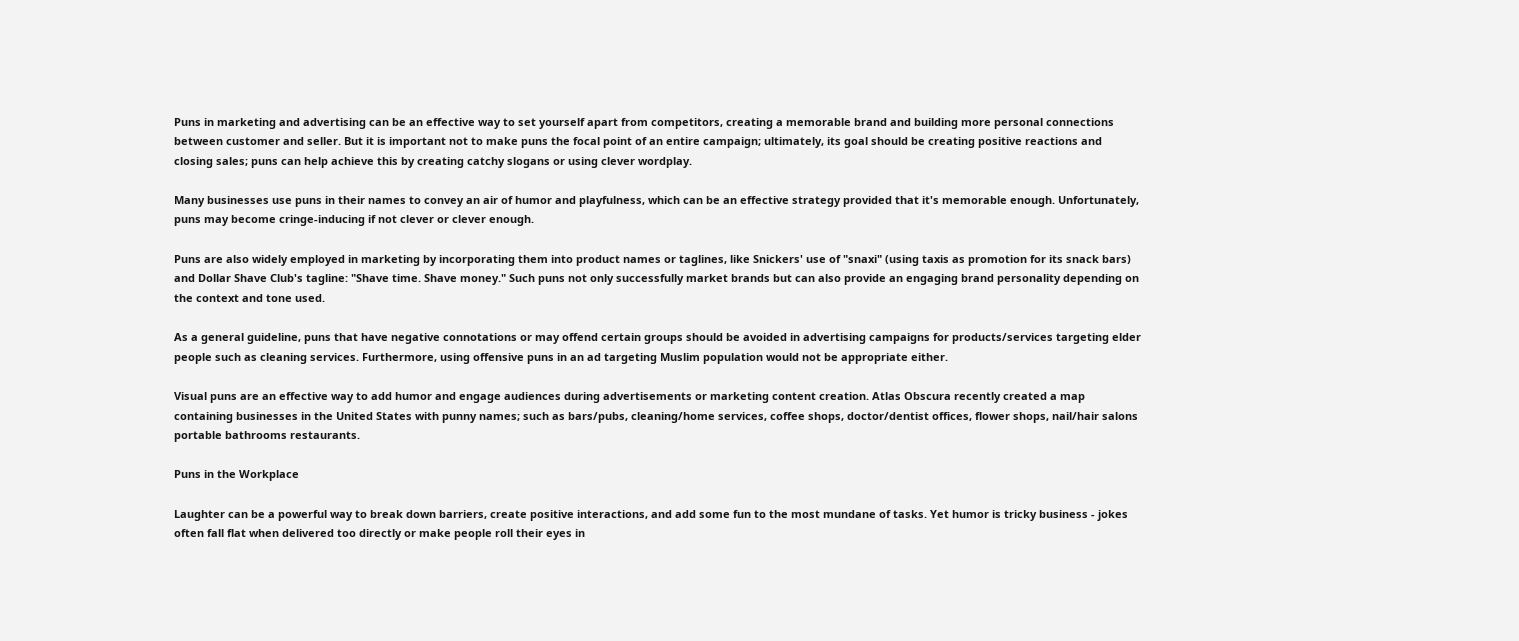Puns in marketing and advertising can be an effective way to set yourself apart from competitors, creating a memorable brand and building more personal connections between customer and seller. But it is important not to make puns the focal point of an entire campaign; ultimately, its goal should be creating positive reactions and closing sales; puns can help achieve this by creating catchy slogans or using clever wordplay.

Many businesses use puns in their names to convey an air of humor and playfulness, which can be an effective strategy provided that it's memorable enough. Unfortunately, puns may become cringe-inducing if not clever or clever enough.

Puns are also widely employed in marketing by incorporating them into product names or taglines, like Snickers' use of "snaxi" (using taxis as promotion for its snack bars) and Dollar Shave Club's tagline: "Shave time. Shave money." Such puns not only successfully market brands but can also provide an engaging brand personality depending on the context and tone used.

As a general guideline, puns that have negative connotations or may offend certain groups should be avoided in advertising campaigns for products/services targeting elder people such as cleaning services. Furthermore, using offensive puns in an ad targeting Muslim population would not be appropriate either.

Visual puns are an effective way to add humor and engage audiences during advertisements or marketing content creation. Atlas Obscura recently created a map containing businesses in the United States with punny names; such as bars/pubs, cleaning/home services, coffee shops, doctor/dentist offices, flower shops, nail/hair salons portable bathrooms restaurants.

Puns in the Workplace

Laughter can be a powerful way to break down barriers, create positive interactions, and add some fun to the most mundane of tasks. Yet humor is tricky business - jokes often fall flat when delivered too directly or make people roll their eyes in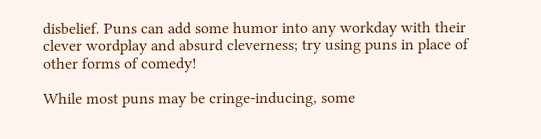disbelief. Puns can add some humor into any workday with their clever wordplay and absurd cleverness; try using puns in place of other forms of comedy!

While most puns may be cringe-inducing, some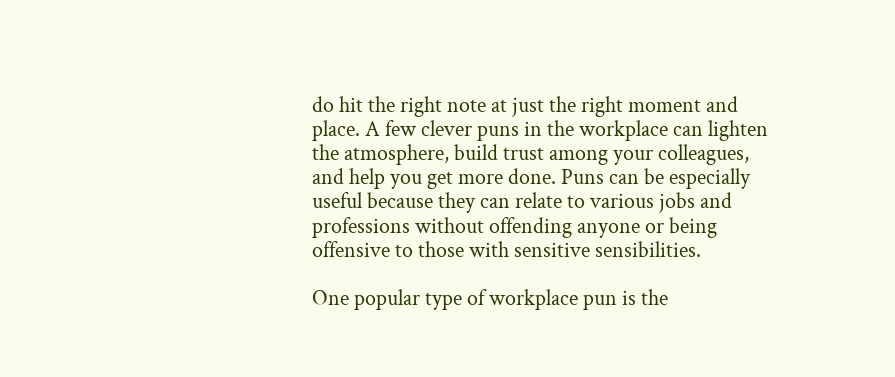do hit the right note at just the right moment and place. A few clever puns in the workplace can lighten the atmosphere, build trust among your colleagues, and help you get more done. Puns can be especially useful because they can relate to various jobs and professions without offending anyone or being offensive to those with sensitive sensibilities.

One popular type of workplace pun is the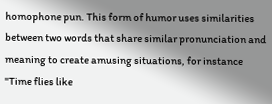homophone pun. This form of humor uses similarities between two words that share similar pronunciation and meaning to create amusing situations, for instance "Time flies like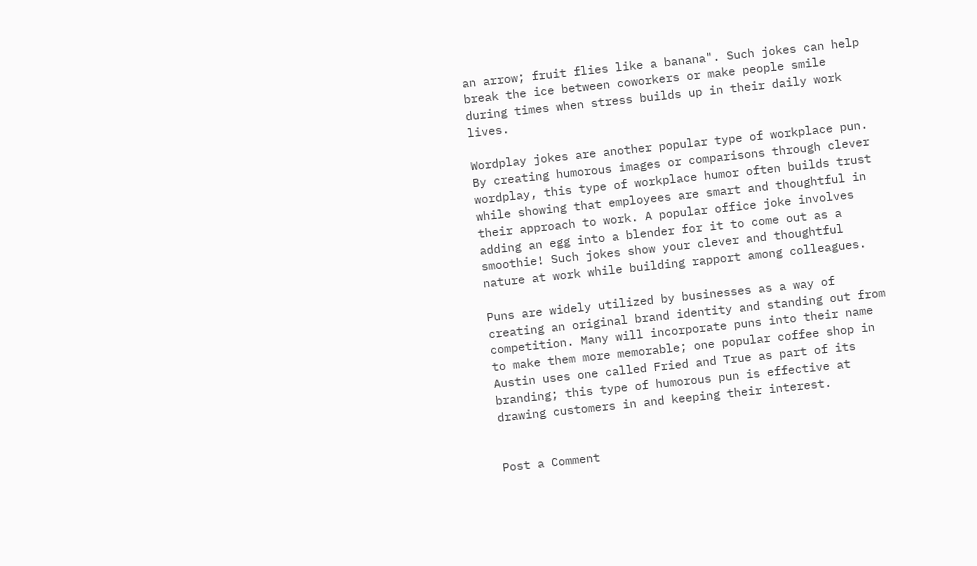an arrow; fruit flies like a banana". Such jokes can help break the ice between coworkers or make people smile during times when stress builds up in their daily work lives.

Wordplay jokes are another popular type of workplace pun. By creating humorous images or comparisons through clever wordplay, this type of workplace humor often builds trust while showing that employees are smart and thoughtful in their approach to work. A popular office joke involves adding an egg into a blender for it to come out as a smoothie! Such jokes show your clever and thoughtful nature at work while building rapport among colleagues.

Puns are widely utilized by businesses as a way of creating an original brand identity and standing out from competition. Many will incorporate puns into their name to make them more memorable; one popular coffee shop in Austin uses one called Fried and True as part of its branding; this type of humorous pun is effective at drawing customers in and keeping their interest.


Post a Comment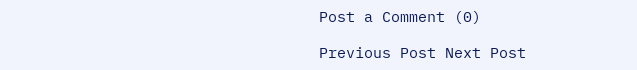Post a Comment (0)

Previous Post Next Post